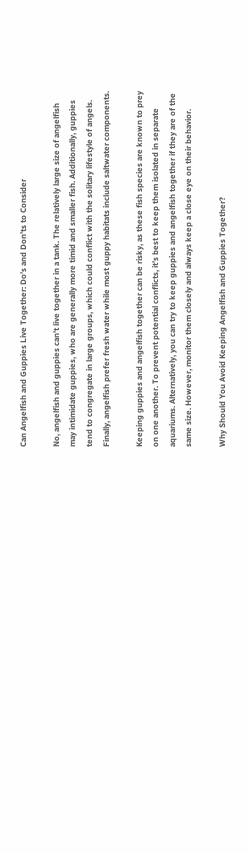Can Angelfish and Guppies Live Together: Do’s and Don’ts to Consider

No, angelfish and guppies can’t live together in a tank. The relatively large size of angelfish may intimidate guppies, who are generally more timid and smaller fish. Additionally, guppies tend to congregate in large groups, which could conflict with the solitary lifestyle of angels. Finally, angelfish prefer fresh water while most guppy habitats include saltwater components.

Keeping guppies and angelfish together can be risky, as these fish species are known to prey on one another. To prevent potential conflicts, it’s best to keep them isolated in separate aquariums. Alternatively, you can try to keep guppies and angelfish together if they are of the same size. However, monitor them closely and always keep a close eye on their behavior.

Why Should You Avoid Keeping Angelfish and Guppies Together?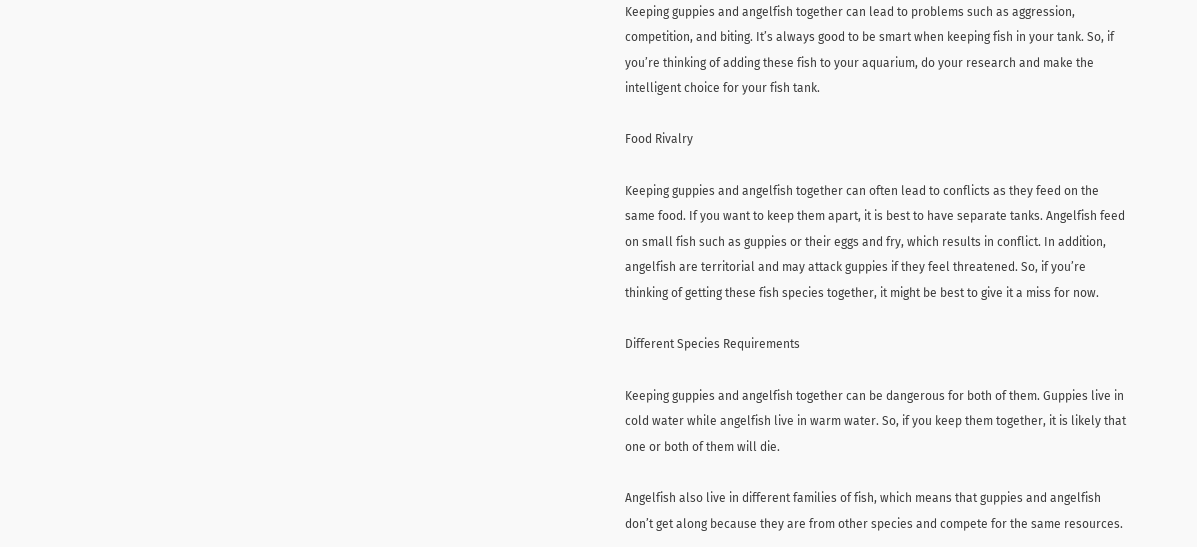Keeping guppies and angelfish together can lead to problems such as aggression, competition, and biting. It’s always good to be smart when keeping fish in your tank. So, if you’re thinking of adding these fish to your aquarium, do your research and make the intelligent choice for your fish tank.

Food Rivalry

Keeping guppies and angelfish together can often lead to conflicts as they feed on the same food. If you want to keep them apart, it is best to have separate tanks. Angelfish feed on small fish such as guppies or their eggs and fry, which results in conflict. In addition, angelfish are territorial and may attack guppies if they feel threatened. So, if you’re thinking of getting these fish species together, it might be best to give it a miss for now.

Different Species Requirements

Keeping guppies and angelfish together can be dangerous for both of them. Guppies live in cold water while angelfish live in warm water. So, if you keep them together, it is likely that one or both of them will die.

Angelfish also live in different families of fish, which means that guppies and angelfish don’t get along because they are from other species and compete for the same resources.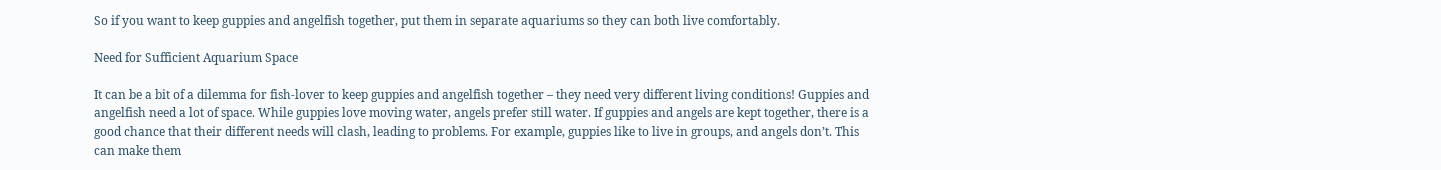So if you want to keep guppies and angelfish together, put them in separate aquariums so they can both live comfortably.

Need for Sufficient Aquarium Space

It can be a bit of a dilemma for fish-lover to keep guppies and angelfish together – they need very different living conditions! Guppies and angelfish need a lot of space. While guppies love moving water, angels prefer still water. If guppies and angels are kept together, there is a good chance that their different needs will clash, leading to problems. For example, guppies like to live in groups, and angels don’t. This can make them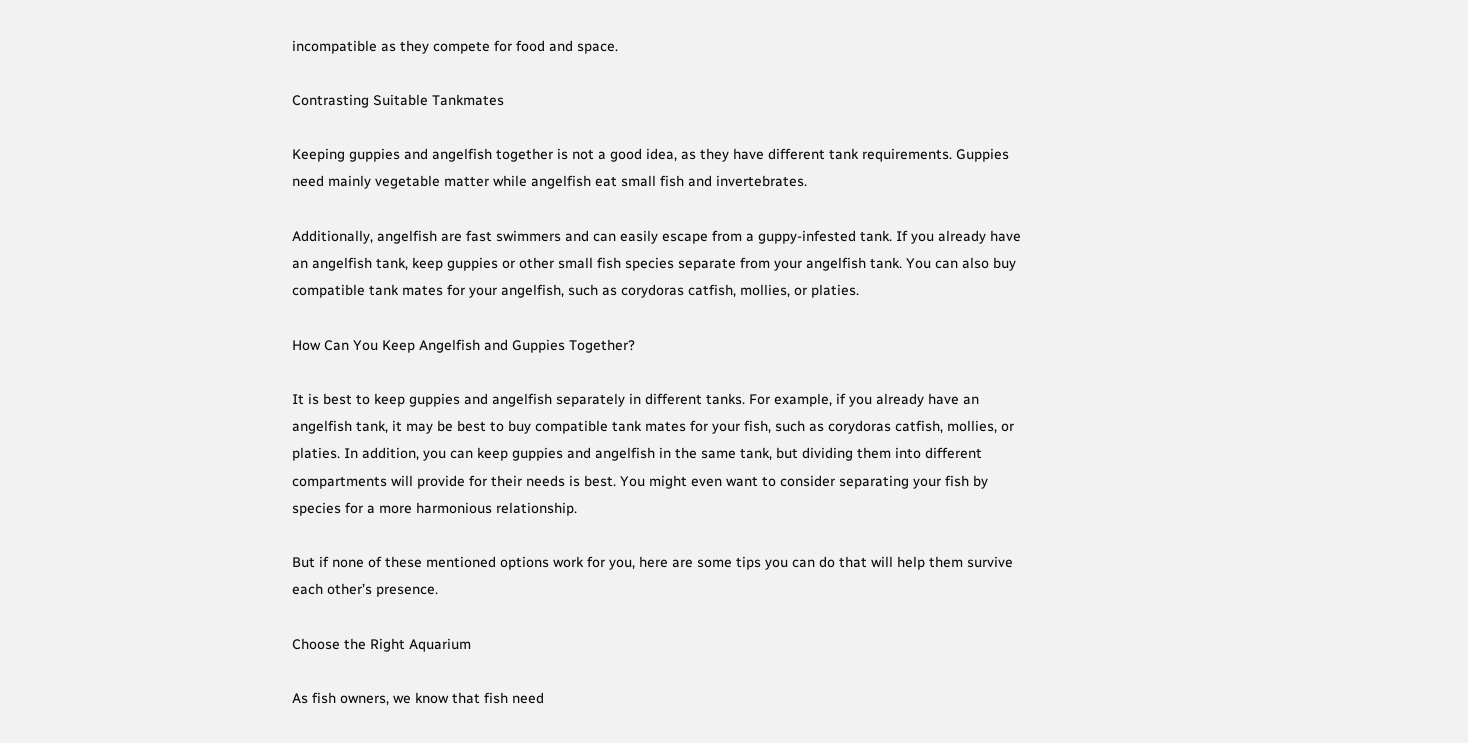incompatible as they compete for food and space.

Contrasting Suitable Tankmates

Keeping guppies and angelfish together is not a good idea, as they have different tank requirements. Guppies need mainly vegetable matter while angelfish eat small fish and invertebrates.

Additionally, angelfish are fast swimmers and can easily escape from a guppy-infested tank. If you already have an angelfish tank, keep guppies or other small fish species separate from your angelfish tank. You can also buy compatible tank mates for your angelfish, such as corydoras catfish, mollies, or platies.

How Can You Keep Angelfish and Guppies Together?

It is best to keep guppies and angelfish separately in different tanks. For example, if you already have an angelfish tank, it may be best to buy compatible tank mates for your fish, such as corydoras catfish, mollies, or platies. In addition, you can keep guppies and angelfish in the same tank, but dividing them into different compartments will provide for their needs is best. You might even want to consider separating your fish by species for a more harmonious relationship.

But if none of these mentioned options work for you, here are some tips you can do that will help them survive each other’s presence.

Choose the Right Aquarium

As fish owners, we know that fish need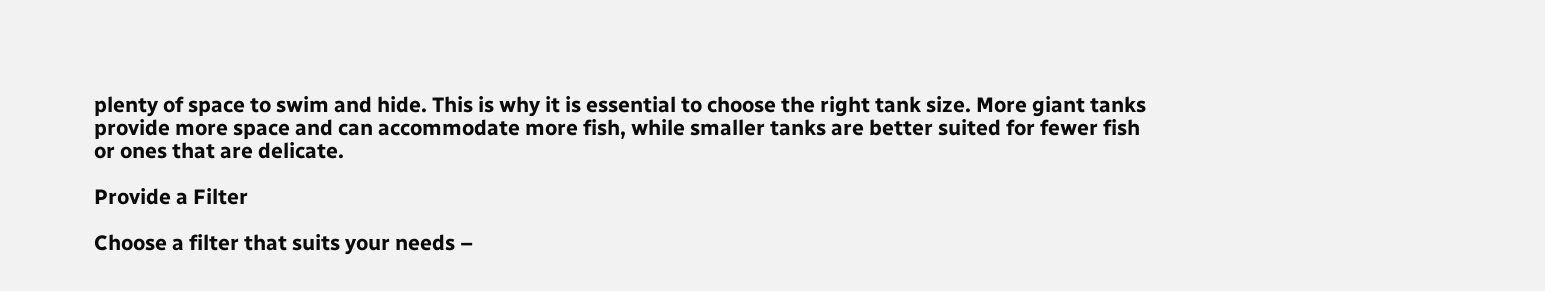plenty of space to swim and hide. This is why it is essential to choose the right tank size. More giant tanks provide more space and can accommodate more fish, while smaller tanks are better suited for fewer fish or ones that are delicate.

Provide a Filter

Choose a filter that suits your needs –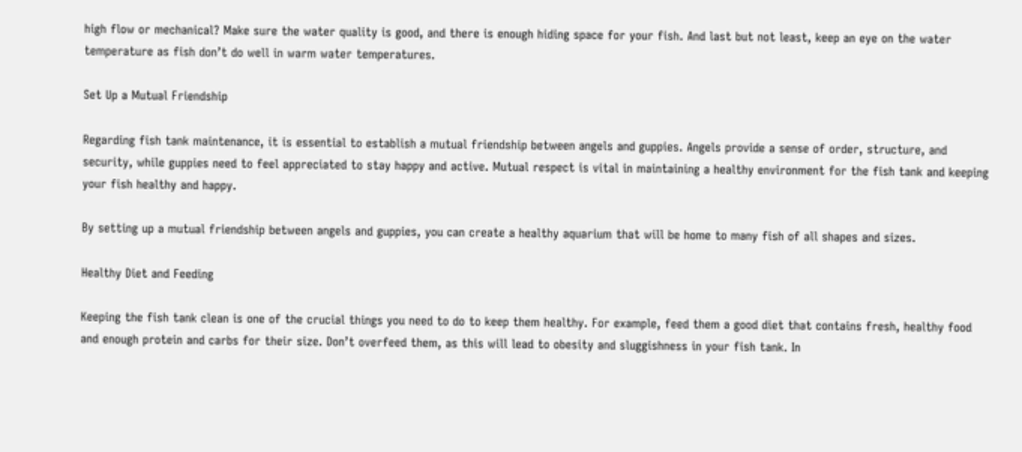high flow or mechanical? Make sure the water quality is good, and there is enough hiding space for your fish. And last but not least, keep an eye on the water temperature as fish don’t do well in warm water temperatures.

Set Up a Mutual Friendship

Regarding fish tank maintenance, it is essential to establish a mutual friendship between angels and guppies. Angels provide a sense of order, structure, and security, while guppies need to feel appreciated to stay happy and active. Mutual respect is vital in maintaining a healthy environment for the fish tank and keeping your fish healthy and happy.

By setting up a mutual friendship between angels and guppies, you can create a healthy aquarium that will be home to many fish of all shapes and sizes.

Healthy Diet and Feeding

Keeping the fish tank clean is one of the crucial things you need to do to keep them healthy. For example, feed them a good diet that contains fresh, healthy food and enough protein and carbs for their size. Don’t overfeed them, as this will lead to obesity and sluggishness in your fish tank. In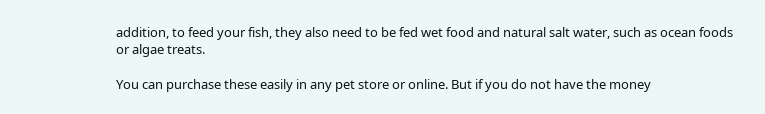addition, to feed your fish, they also need to be fed wet food and natural salt water, such as ocean foods or algae treats.

You can purchase these easily in any pet store or online. But if you do not have the money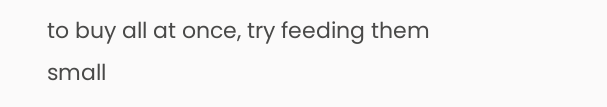to buy all at once, try feeding them small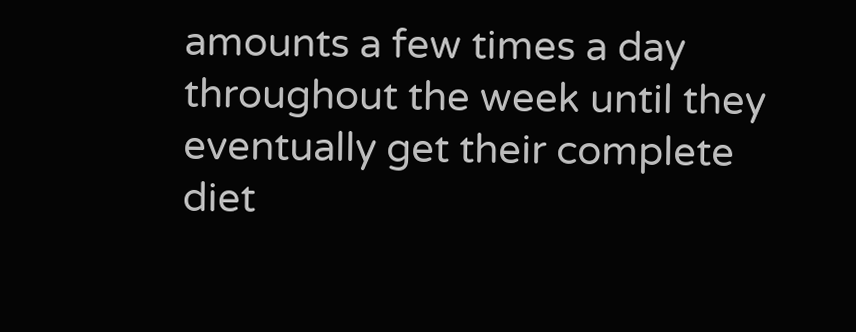amounts a few times a day throughout the week until they eventually get their complete diet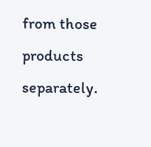from those products separately.